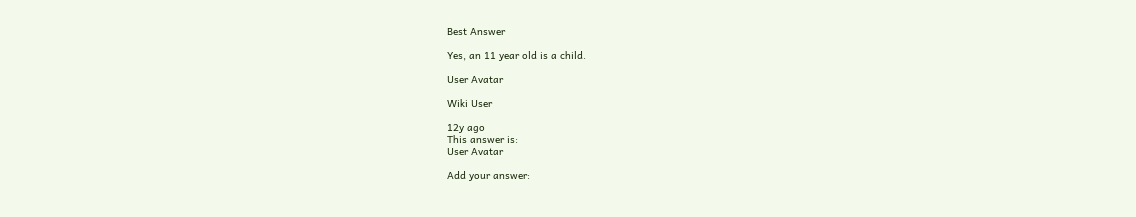Best Answer

Yes, an 11 year old is a child.

User Avatar

Wiki User

12y ago
This answer is:
User Avatar

Add your answer: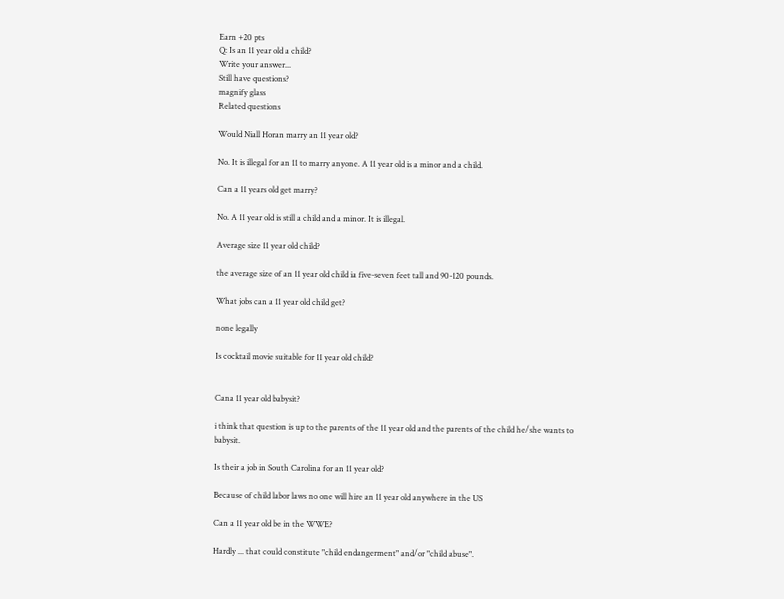Earn +20 pts
Q: Is an 11 year old a child?
Write your answer...
Still have questions?
magnify glass
Related questions

Would Niall Horan marry an 11 year old?

No. It is illegal for an 11 to marry anyone. A 11 year old is a minor and a child.

Can a 11 years old get marry?

No. A 11 year old is still a child and a minor. It is illegal.

Average size 11 year old child?

the average size of an 11 year old child ia five-seven feet tall and 90-120 pounds.

What jobs can a 11 year old child get?

none legally

Is cocktail movie suitable for 11 year old child?


Cana 11 year old babysit?

i think that question is up to the parents of the 11 year old and the parents of the child he/she wants to babysit.

Is their a job in South Carolina for an 11 year old?

Because of child labor laws no one will hire an 11 year old anywhere in the US

Can a 11 year old be in the WWE?

Hardly ... that could constitute "child endangerment" and/or "child abuse".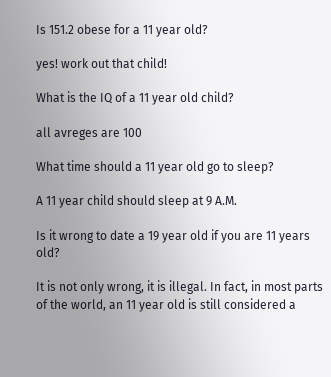Is 151.2 obese for a 11 year old?

yes! work out that child!

What is the IQ of a 11 year old child?

all avreges are 100

What time should a 11 year old go to sleep?

A 11 year child should sleep at 9 A.M.

Is it wrong to date a 19 year old if you are 11 years old?

It is not only wrong, it is illegal. In fact, in most parts of the world, an 11 year old is still considered a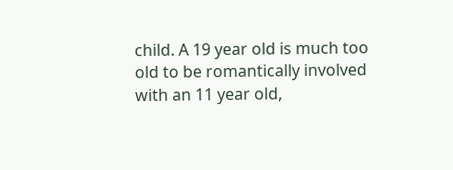child. A 19 year old is much too old to be romantically involved with an 11 year old,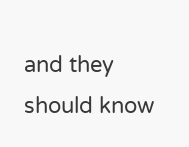and they should know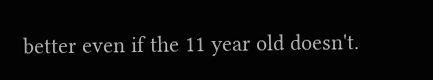better even if the 11 year old doesn't.